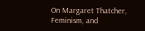On Margaret Thatcher, Feminism, and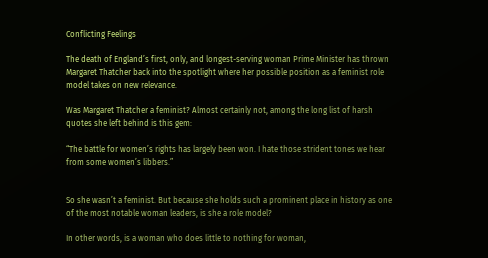Conflicting Feelings

The death of England’s first, only, and longest-serving woman Prime Minister has thrown Margaret Thatcher back into the spotlight where her possible position as a feminist role model takes on new relevance.

Was Margaret Thatcher a feminist? Almost certainly not, among the long list of harsh quotes she left behind is this gem:

“The battle for women’s rights has largely been won. I hate those strident tones we hear from some women’s libbers.”


So she wasn’t a feminist. But because she holds such a prominent place in history as one of the most notable woman leaders, is she a role model?

In other words, is a woman who does little to nothing for woman,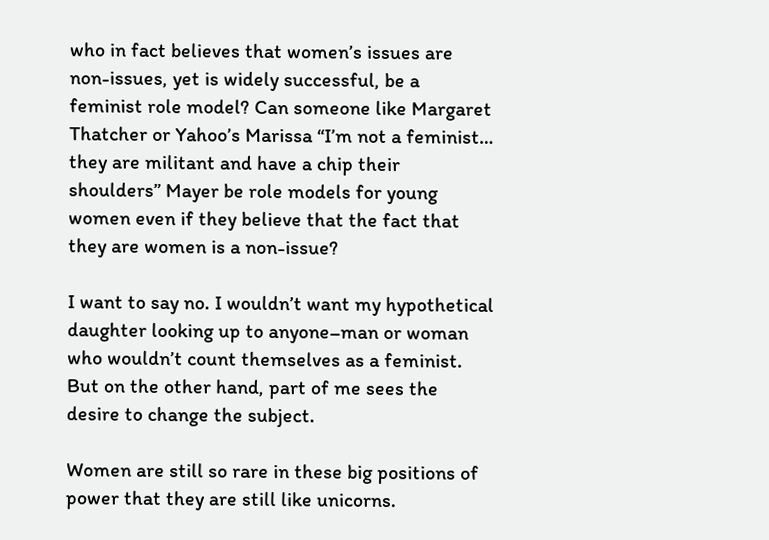who in fact believes that women’s issues are non-issues, yet is widely successful, be a feminist role model? Can someone like Margaret Thatcher or Yahoo’s Marissa “I’m not a feminist… they are militant and have a chip their shoulders” Mayer be role models for young women even if they believe that the fact that they are women is a non-issue?

I want to say no. I wouldn’t want my hypothetical  daughter looking up to anyone–man or woman who wouldn’t count themselves as a feminist. But on the other hand, part of me sees the desire to change the subject.

Women are still so rare in these big positions of power that they are still like unicorns.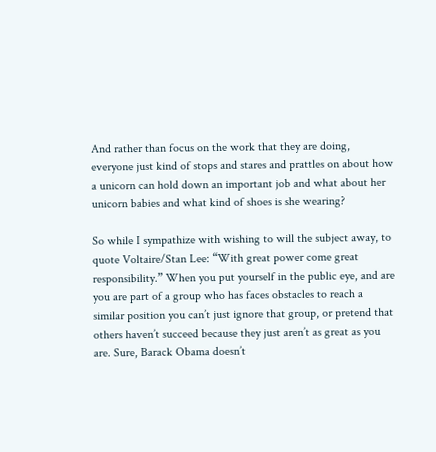And rather than focus on the work that they are doing, everyone just kind of stops and stares and prattles on about how a unicorn can hold down an important job and what about her unicorn babies and what kind of shoes is she wearing?

So while I sympathize with wishing to will the subject away, to quote Voltaire/Stan Lee: “With great power come great responsibility.” When you put yourself in the public eye, and are you are part of a group who has faces obstacles to reach a similar position you can’t just ignore that group, or pretend that others haven’t succeed because they just aren’t as great as you are. Sure, Barack Obama doesn’t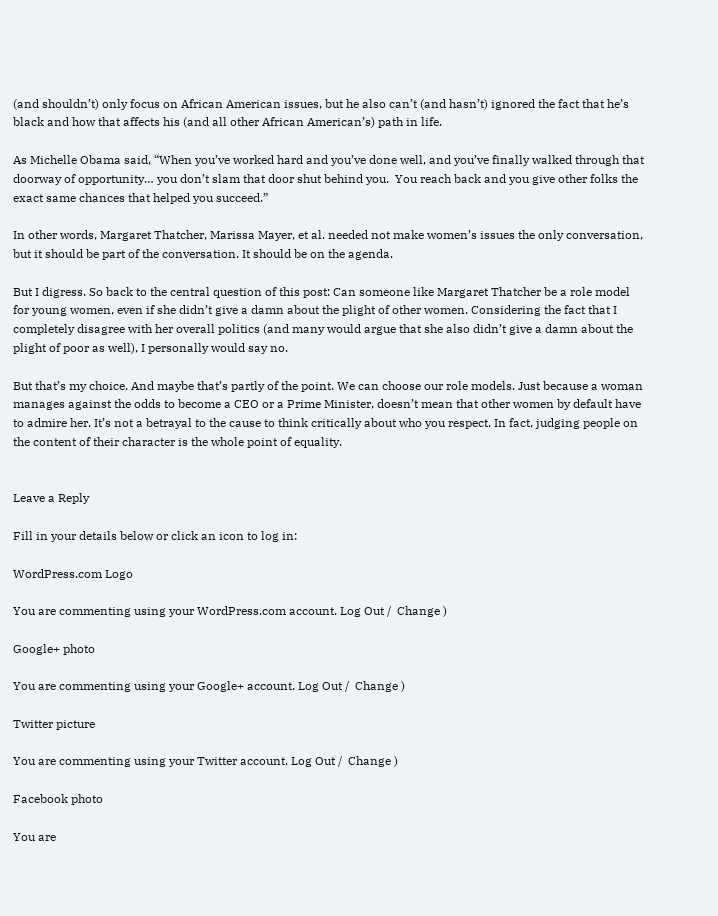(and shouldn’t) only focus on African American issues, but he also can’t (and hasn’t) ignored the fact that he’s black and how that affects his (and all other African American’s) path in life.

As Michelle Obama said, “When you’ve worked hard and you’ve done well, and you’ve finally walked through that doorway of opportunity… you don’t slam that door shut behind you.  You reach back and you give other folks the exact same chances that helped you succeed.”

In other words, Margaret Thatcher, Marissa Mayer, et al. needed not make women’s issues the only conversation, but it should be part of the conversation. It should be on the agenda.

But I digress. So back to the central question of this post: Can someone like Margaret Thatcher be a role model for young women, even if she didn’t give a damn about the plight of other women. Considering the fact that I completely disagree with her overall politics (and many would argue that she also didn’t give a damn about the plight of poor as well), I personally would say no.

But that’s my choice. And maybe that’s partly of the point. We can choose our role models. Just because a woman manages against the odds to become a CEO or a Prime Minister, doesn’t mean that other women by default have to admire her. It’s not a betrayal to the cause to think critically about who you respect. In fact, judging people on the content of their character is the whole point of equality.


Leave a Reply

Fill in your details below or click an icon to log in:

WordPress.com Logo

You are commenting using your WordPress.com account. Log Out /  Change )

Google+ photo

You are commenting using your Google+ account. Log Out /  Change )

Twitter picture

You are commenting using your Twitter account. Log Out /  Change )

Facebook photo

You are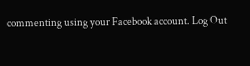commenting using your Facebook account. Log Out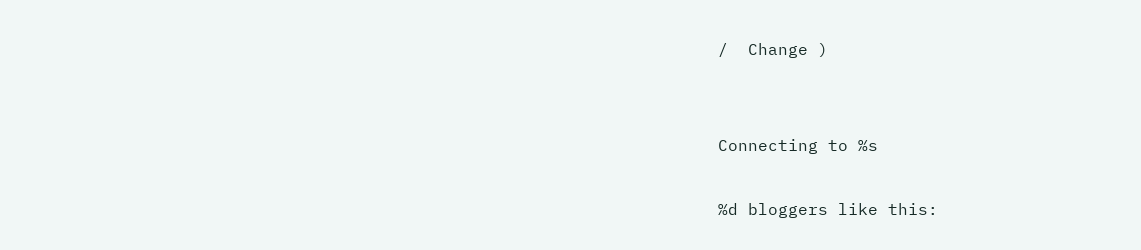/  Change )


Connecting to %s

%d bloggers like this: